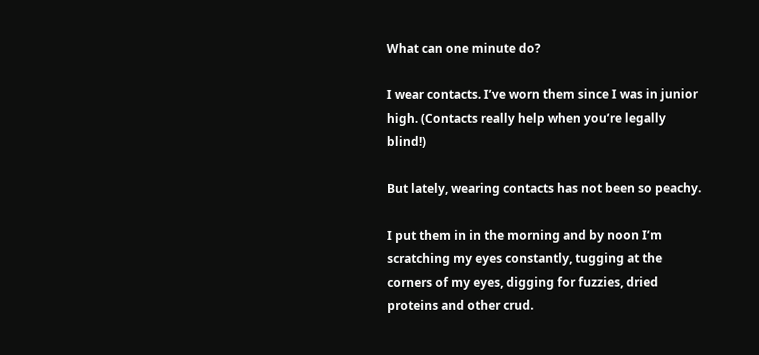What can one minute do?

I wear contacts. I’ve worn them since I was in junior high. (Contacts really help when you’re legally blind!)

But lately, wearing contacts has not been so peachy.

I put them in in the morning and by noon I’m scratching my eyes constantly, tugging at the corners of my eyes, digging for fuzzies, dried proteins and other crud.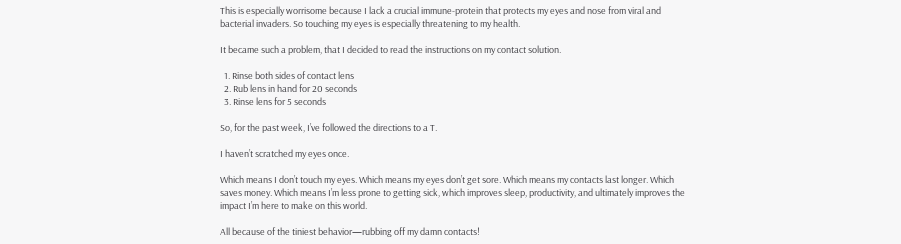This is especially worrisome because I lack a crucial immune-protein that protects my eyes and nose from viral and bacterial invaders. So touching my eyes is especially threatening to my health.

It became such a problem, that I decided to read the instructions on my contact solution.

  1. Rinse both sides of contact lens
  2. Rub lens in hand for 20 seconds
  3. Rinse lens for 5 seconds

So, for the past week, I’ve followed the directions to a T.

I haven’t scratched my eyes once.

Which means I don’t touch my eyes. Which means my eyes don’t get sore. Which means my contacts last longer. Which saves money. Which means I’m less prone to getting sick, which improves sleep, productivity, and ultimately improves the impact I’m here to make on this world.

All because of the tiniest behavior—rubbing off my damn contacts!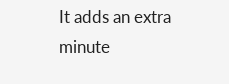It adds an extra minute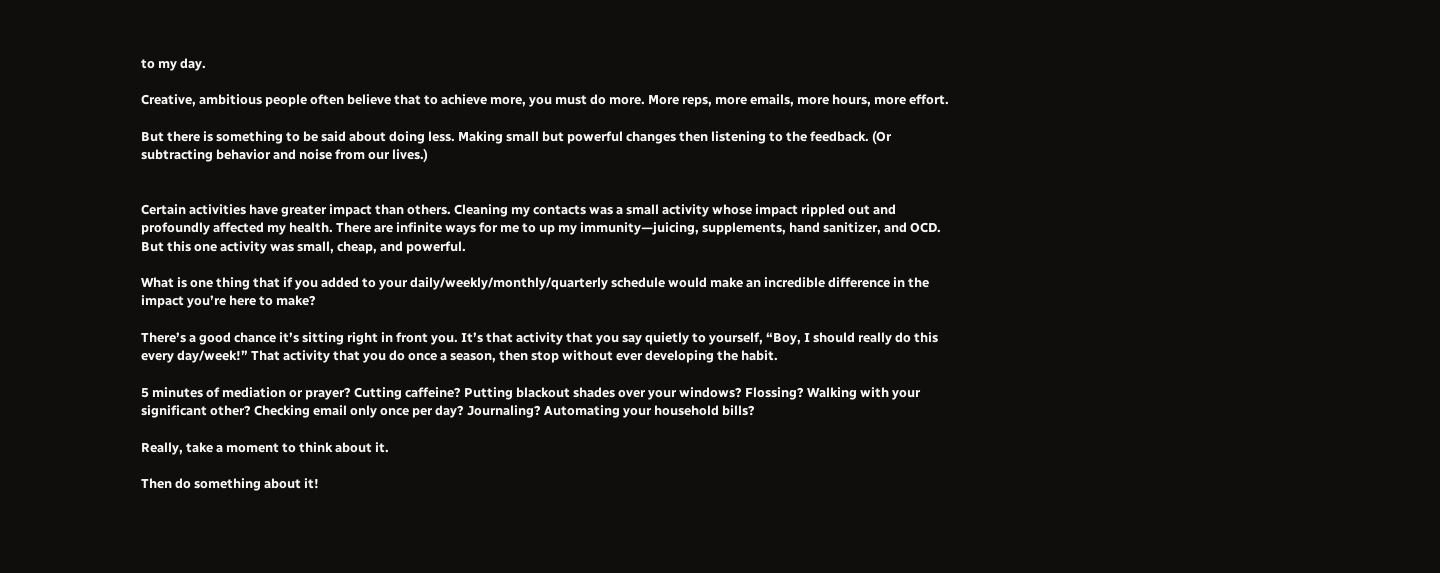to my day.

Creative, ambitious people often believe that to achieve more, you must do more. More reps, more emails, more hours, more effort.

But there is something to be said about doing less. Making small but powerful changes then listening to the feedback. (Or subtracting behavior and noise from our lives.)


Certain activities have greater impact than others. Cleaning my contacts was a small activity whose impact rippled out and profoundly affected my health. There are infinite ways for me to up my immunity—juicing, supplements, hand sanitizer, and OCD. But this one activity was small, cheap, and powerful.

What is one thing that if you added to your daily/weekly/monthly/quarterly schedule would make an incredible difference in the impact you’re here to make?

There’s a good chance it’s sitting right in front you. It’s that activity that you say quietly to yourself, “Boy, I should really do this every day/week!” That activity that you do once a season, then stop without ever developing the habit.

5 minutes of mediation or prayer? Cutting caffeine? Putting blackout shades over your windows? Flossing? Walking with your significant other? Checking email only once per day? Journaling? Automating your household bills?

Really, take a moment to think about it.

Then do something about it!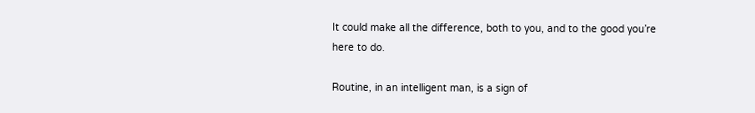It could make all the difference, both to you, and to the good you’re here to do.

Routine, in an intelligent man, is a sign of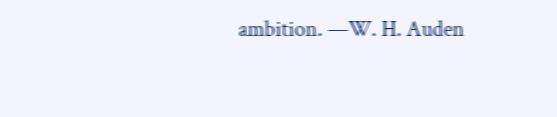ambition. —W. H. Auden